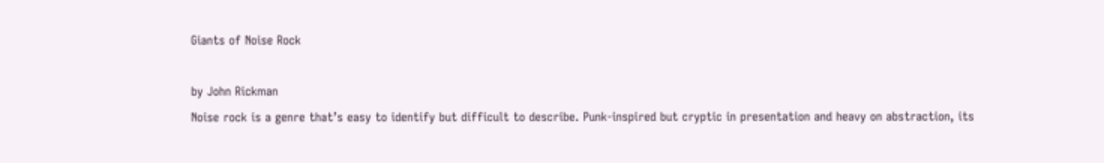Giants of Noise Rock

by John Rickman
Noise rock is a genre that’s easy to identify but difficult to describe. Punk-inspired but cryptic in presentation and heavy on abstraction, its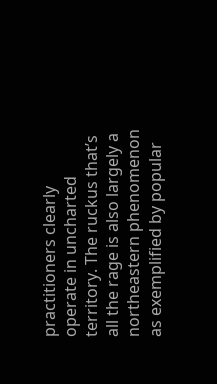practitioners clearly operate in uncharted territory. The ruckus that’s all the rage is also largely a northeastern phenomenon as exemplified by popular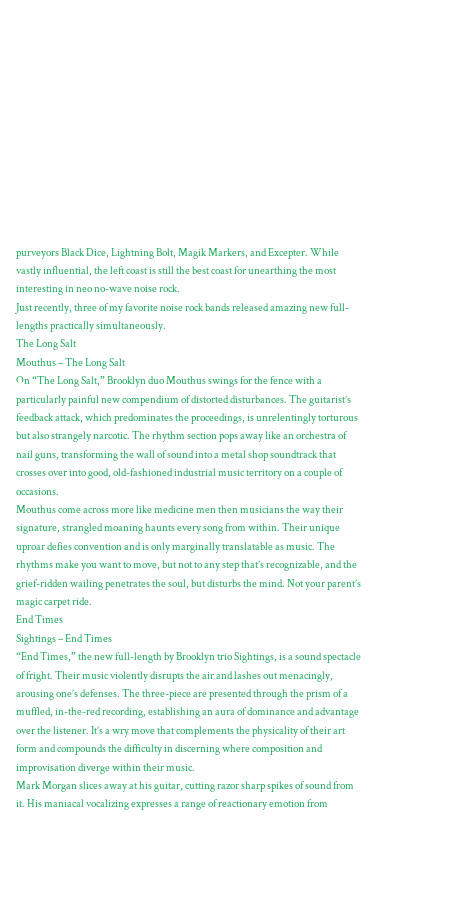purveyors Black Dice, Lightning Bolt, Magik Markers, and Excepter. While vastly influential, the left coast is still the best coast for unearthing the most interesting in neo no-wave noise rock.
Just recently, three of my favorite noise rock bands released amazing new full-lengths practically simultaneously.
The Long Salt
Mouthus – The Long Salt
On “The Long Salt,” Brooklyn duo Mouthus swings for the fence with a particularly painful new compendium of distorted disturbances. The guitarist’s feedback attack, which predominates the proceedings, is unrelentingly torturous but also strangely narcotic. The rhythm section pops away like an orchestra of nail guns, transforming the wall of sound into a metal shop soundtrack that crosses over into good, old-fashioned industrial music territory on a couple of occasions.
Mouthus come across more like medicine men then musicians the way their signature, strangled moaning haunts every song from within. Their unique uproar defies convention and is only marginally translatable as music. The rhythms make you want to move, but not to any step that’s recognizable, and the grief-ridden wailing penetrates the soul, but disturbs the mind. Not your parent’s magic carpet ride.
End Times
Sightings – End Times
“End Times,” the new full-length by Brooklyn trio Sightings, is a sound spectacle of fright. Their music violently disrupts the air and lashes out menacingly, arousing one’s defenses. The three-piece are presented through the prism of a muffled, in-the-red recording, establishing an aura of dominance and advantage over the listener. It’s a wry move that complements the physicality of their art form and compounds the difficulty in discerning where composition and improvisation diverge within their music.
Mark Morgan slices away at his guitar, cutting razor sharp spikes of sound from it. His maniacal vocalizing expresses a range of reactionary emotion from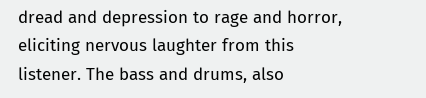dread and depression to rage and horror, eliciting nervous laughter from this listener. The bass and drums, also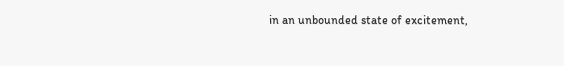in an unbounded state of excitement,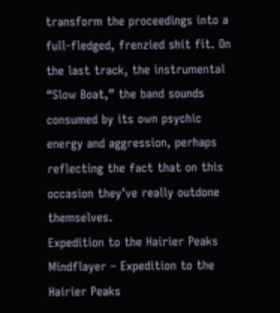transform the proceedings into a full-fledged, frenzied shit fit. On the last track, the instrumental “Slow Boat,” the band sounds consumed by its own psychic energy and aggression, perhaps reflecting the fact that on this occasion they’ve really outdone themselves.
Expedition to the Hairier Peaks
Mindflayer – Expedition to the Hairier Peaks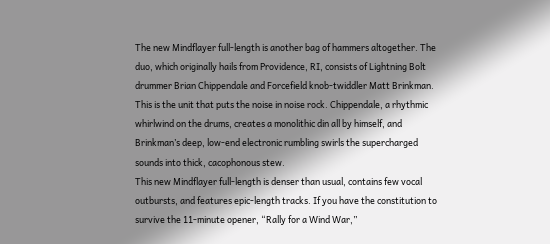The new Mindflayer full-length is another bag of hammers altogether. The duo, which originally hails from Providence, RI, consists of Lightning Bolt drummer Brian Chippendale and Forcefield knob-twiddler Matt Brinkman. This is the unit that puts the noise in noise rock. Chippendale, a rhythmic whirlwind on the drums, creates a monolithic din all by himself, and Brinkman’s deep, low-end electronic rumbling swirls the supercharged sounds into thick, cacophonous stew.
This new Mindflayer full-length is denser than usual, contains few vocal outbursts, and features epic-length tracks. If you have the constitution to survive the 11-minute opener, “Rally for a Wind War,”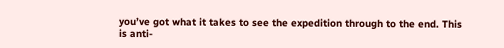you’ve got what it takes to see the expedition through to the end. This is anti-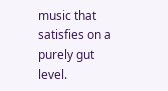music that satisfies on a purely gut level.